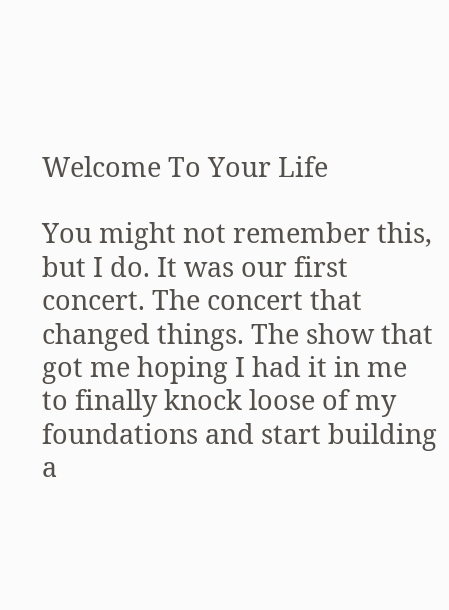Welcome To Your Life

You might not remember this, but I do. It was our first concert. The concert that changed things. The show that got me hoping I had it in me to finally knock loose of my foundations and start building a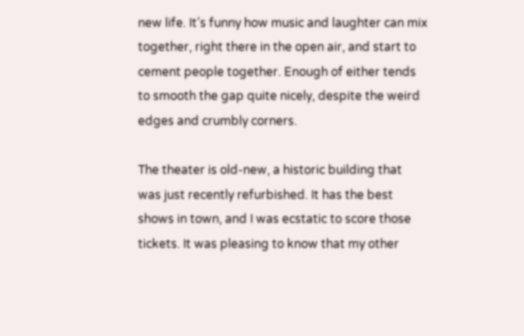new life. It’s funny how music and laughter can mix together, right there in the open air, and start to cement people together. Enough of either tends to smooth the gap quite nicely, despite the weird edges and crumbly corners.

The theater is old-new, a historic building that was just recently refurbished. It has the best shows in town, and I was ecstatic to score those tickets. It was pleasing to know that my other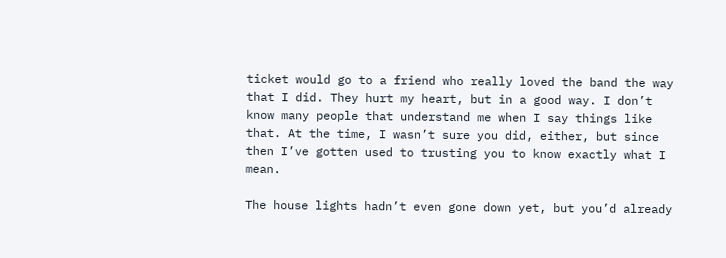ticket would go to a friend who really loved the band the way that I did. They hurt my heart, but in a good way. I don’t know many people that understand me when I say things like that. At the time, I wasn’t sure you did, either, but since then I’ve gotten used to trusting you to know exactly what I mean.

The house lights hadn’t even gone down yet, but you’d already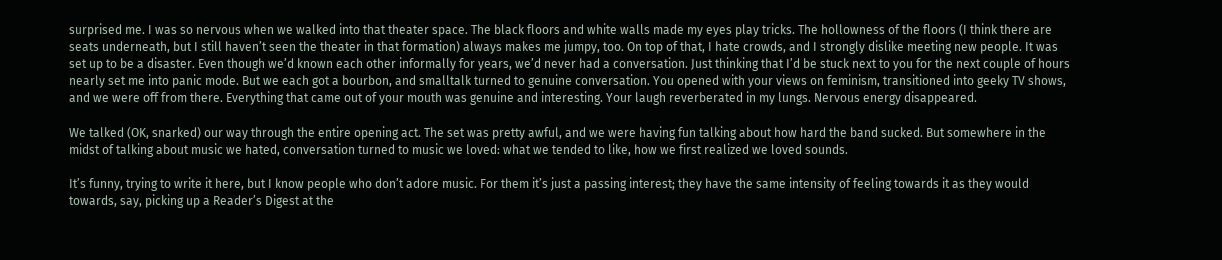surprised me. I was so nervous when we walked into that theater space. The black floors and white walls made my eyes play tricks. The hollowness of the floors (I think there are seats underneath, but I still haven’t seen the theater in that formation) always makes me jumpy, too. On top of that, I hate crowds, and I strongly dislike meeting new people. It was set up to be a disaster. Even though we’d known each other informally for years, we’d never had a conversation. Just thinking that I’d be stuck next to you for the next couple of hours nearly set me into panic mode. But we each got a bourbon, and smalltalk turned to genuine conversation. You opened with your views on feminism, transitioned into geeky TV shows, and we were off from there. Everything that came out of your mouth was genuine and interesting. Your laugh reverberated in my lungs. Nervous energy disappeared.

We talked (OK, snarked) our way through the entire opening act. The set was pretty awful, and we were having fun talking about how hard the band sucked. But somewhere in the midst of talking about music we hated, conversation turned to music we loved: what we tended to like, how we first realized we loved sounds.

It’s funny, trying to write it here, but I know people who don’t adore music. For them it’s just a passing interest; they have the same intensity of feeling towards it as they would towards, say, picking up a Reader’s Digest at the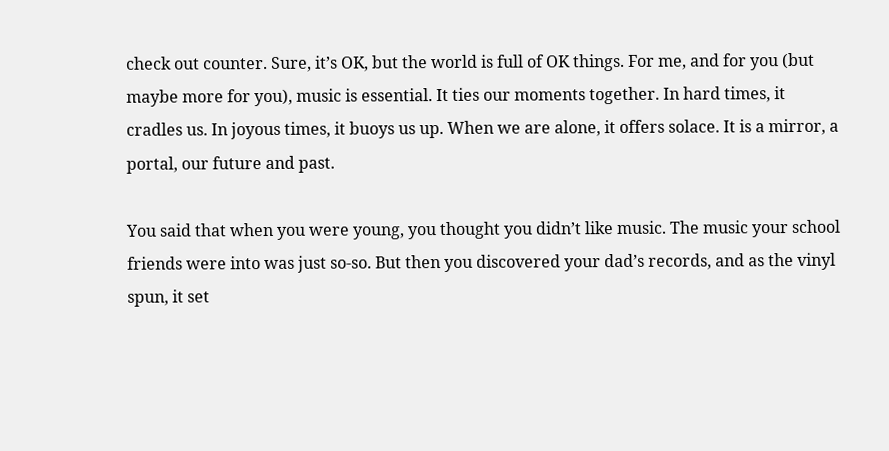check out counter. Sure, it’s OK, but the world is full of OK things. For me, and for you (but maybe more for you), music is essential. It ties our moments together. In hard times, it cradles us. In joyous times, it buoys us up. When we are alone, it offers solace. It is a mirror, a portal, our future and past.

You said that when you were young, you thought you didn’t like music. The music your school friends were into was just so-so. But then you discovered your dad’s records, and as the vinyl spun, it set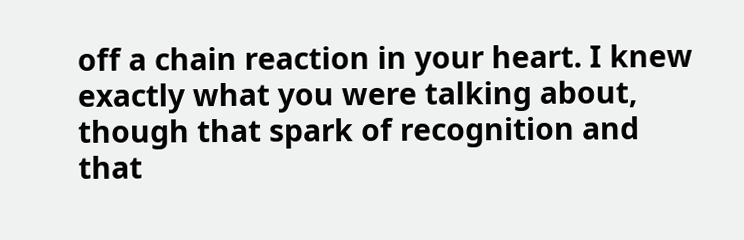off a chain reaction in your heart. I knew exactly what you were talking about, though that spark of recognition and that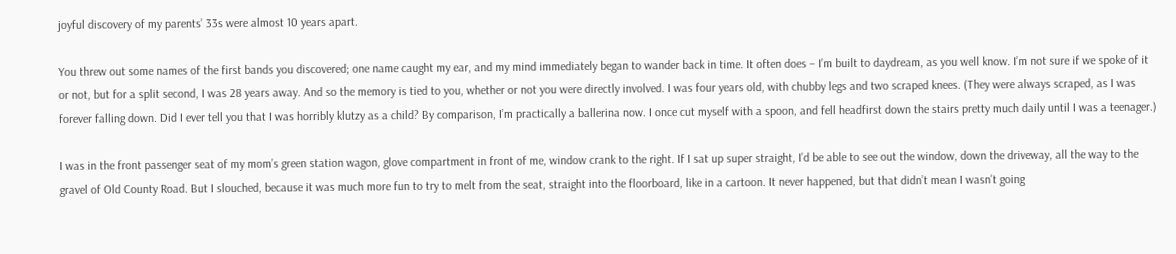joyful discovery of my parents’ 33s were almost 10 years apart.

You threw out some names of the first bands you discovered; one name caught my ear, and my mind immediately began to wander back in time. It often does – I’m built to daydream, as you well know. I’m not sure if we spoke of it or not, but for a split second, I was 28 years away. And so the memory is tied to you, whether or not you were directly involved. I was four years old, with chubby legs and two scraped knees. (They were always scraped, as I was forever falling down. Did I ever tell you that I was horribly klutzy as a child? By comparison, I’m practically a ballerina now. I once cut myself with a spoon, and fell headfirst down the stairs pretty much daily until I was a teenager.)

I was in the front passenger seat of my mom’s green station wagon, glove compartment in front of me, window crank to the right. If I sat up super straight, I’d be able to see out the window, down the driveway, all the way to the gravel of Old County Road. But I slouched, because it was much more fun to try to melt from the seat, straight into the floorboard, like in a cartoon. It never happened, but that didn’t mean I wasn’t going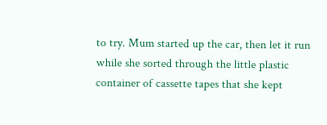to try. Mum started up the car, then let it run while she sorted through the little plastic container of cassette tapes that she kept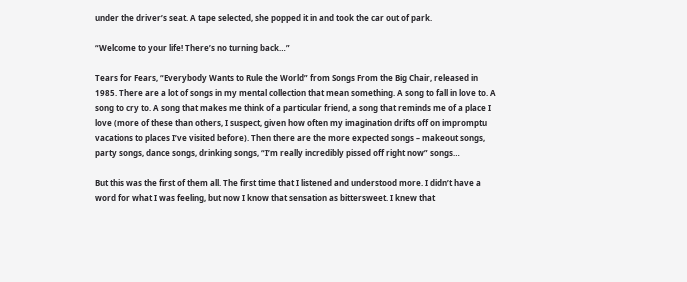under the driver’s seat. A tape selected, she popped it in and took the car out of park.

“Welcome to your life! There’s no turning back…”

Tears for Fears, “Everybody Wants to Rule the World” from Songs From the Big Chair, released in 1985. There are a lot of songs in my mental collection that mean something. A song to fall in love to. A song to cry to. A song that makes me think of a particular friend, a song that reminds me of a place I love (more of these than others, I suspect, given how often my imagination drifts off on impromptu vacations to places I’ve visited before). Then there are the more expected songs – makeout songs, party songs, dance songs, drinking songs, “I’m really incredibly pissed off right now” songs…

But this was the first of them all. The first time that I listened and understood more. I didn’t have a word for what I was feeling, but now I know that sensation as bittersweet. I knew that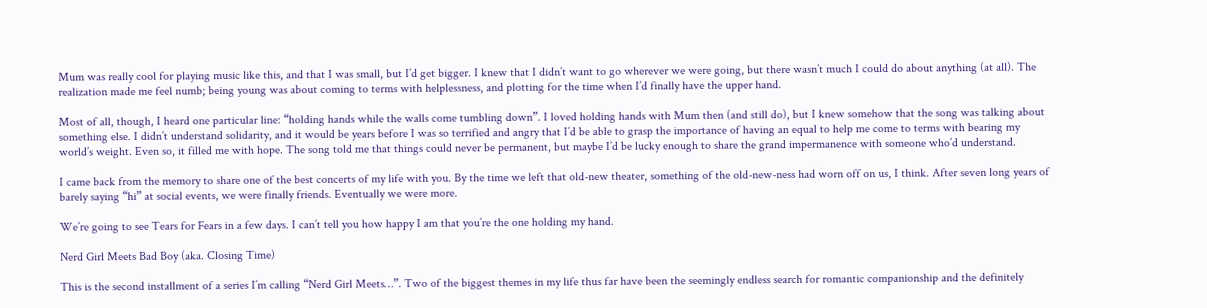Mum was really cool for playing music like this, and that I was small, but I’d get bigger. I knew that I didn’t want to go wherever we were going, but there wasn’t much I could do about anything (at all). The realization made me feel numb; being young was about coming to terms with helplessness, and plotting for the time when I’d finally have the upper hand.

Most of all, though, I heard one particular line: “holding hands while the walls come tumbling down”. I loved holding hands with Mum then (and still do), but I knew somehow that the song was talking about something else. I didn’t understand solidarity, and it would be years before I was so terrified and angry that I’d be able to grasp the importance of having an equal to help me come to terms with bearing my world’s weight. Even so, it filled me with hope. The song told me that things could never be permanent, but maybe I’d be lucky enough to share the grand impermanence with someone who’d understand.

I came back from the memory to share one of the best concerts of my life with you. By the time we left that old-new theater, something of the old-new-ness had worn off on us, I think. After seven long years of barely saying “hi” at social events, we were finally friends. Eventually we were more.

We’re going to see Tears for Fears in a few days. I can’t tell you how happy I am that you’re the one holding my hand.

Nerd Girl Meets Bad Boy (aka. Closing Time)

This is the second installment of a series I’m calling “Nerd Girl Meets…”. Two of the biggest themes in my life thus far have been the seemingly endless search for romantic companionship and the definitely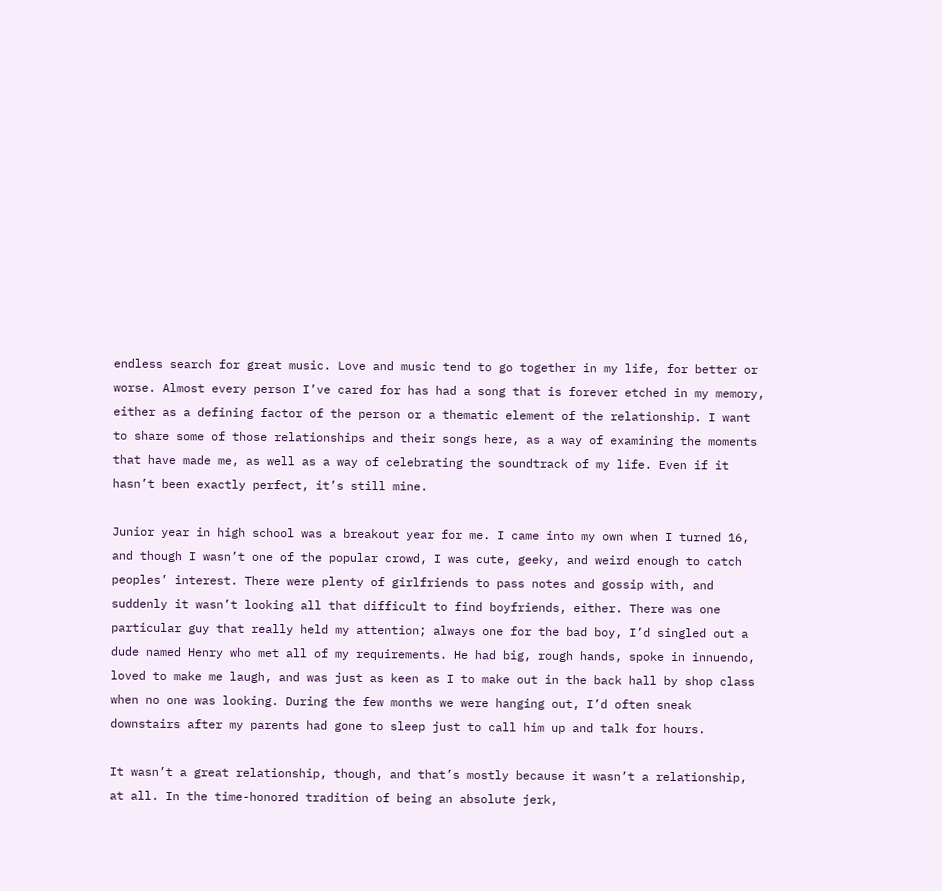endless search for great music. Love and music tend to go together in my life, for better or worse. Almost every person I’ve cared for has had a song that is forever etched in my memory, either as a defining factor of the person or a thematic element of the relationship. I want to share some of those relationships and their songs here, as a way of examining the moments that have made me, as well as a way of celebrating the soundtrack of my life. Even if it hasn’t been exactly perfect, it’s still mine.

Junior year in high school was a breakout year for me. I came into my own when I turned 16, and though I wasn’t one of the popular crowd, I was cute, geeky, and weird enough to catch peoples’ interest. There were plenty of girlfriends to pass notes and gossip with, and suddenly it wasn’t looking all that difficult to find boyfriends, either. There was one particular guy that really held my attention; always one for the bad boy, I’d singled out a dude named Henry who met all of my requirements. He had big, rough hands, spoke in innuendo, loved to make me laugh, and was just as keen as I to make out in the back hall by shop class when no one was looking. During the few months we were hanging out, I’d often sneak downstairs after my parents had gone to sleep just to call him up and talk for hours.

It wasn’t a great relationship, though, and that’s mostly because it wasn’t a relationship, at all. In the time-honored tradition of being an absolute jerk,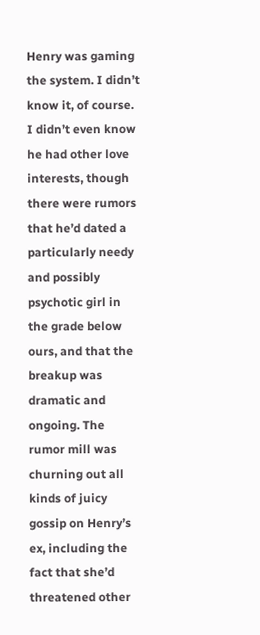Henry was gaming the system. I didn’t know it, of course. I didn’t even know he had other love interests, though there were rumors that he’d dated a particularly needy and possibly psychotic girl in the grade below ours, and that the breakup was dramatic and ongoing. The rumor mill was churning out all kinds of juicy gossip on Henry’s ex, including the fact that she’d threatened other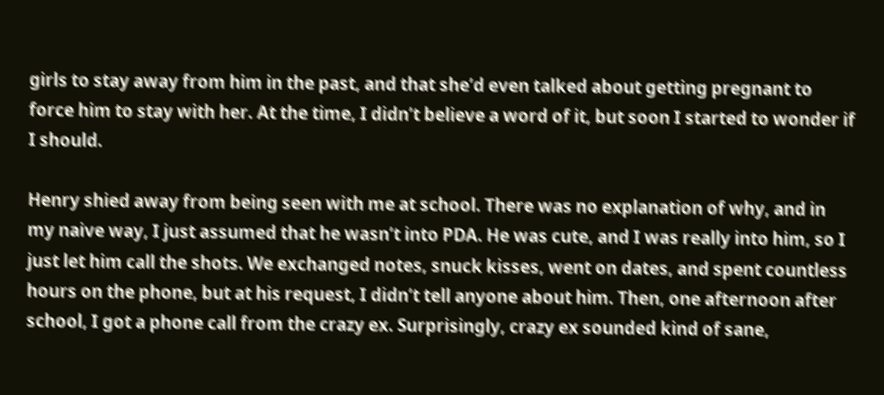girls to stay away from him in the past, and that she’d even talked about getting pregnant to force him to stay with her. At the time, I didn’t believe a word of it, but soon I started to wonder if I should.

Henry shied away from being seen with me at school. There was no explanation of why, and in my naive way, I just assumed that he wasn’t into PDA. He was cute, and I was really into him, so I just let him call the shots. We exchanged notes, snuck kisses, went on dates, and spent countless hours on the phone, but at his request, I didn’t tell anyone about him. Then, one afternoon after school, I got a phone call from the crazy ex. Surprisingly, crazy ex sounded kind of sane,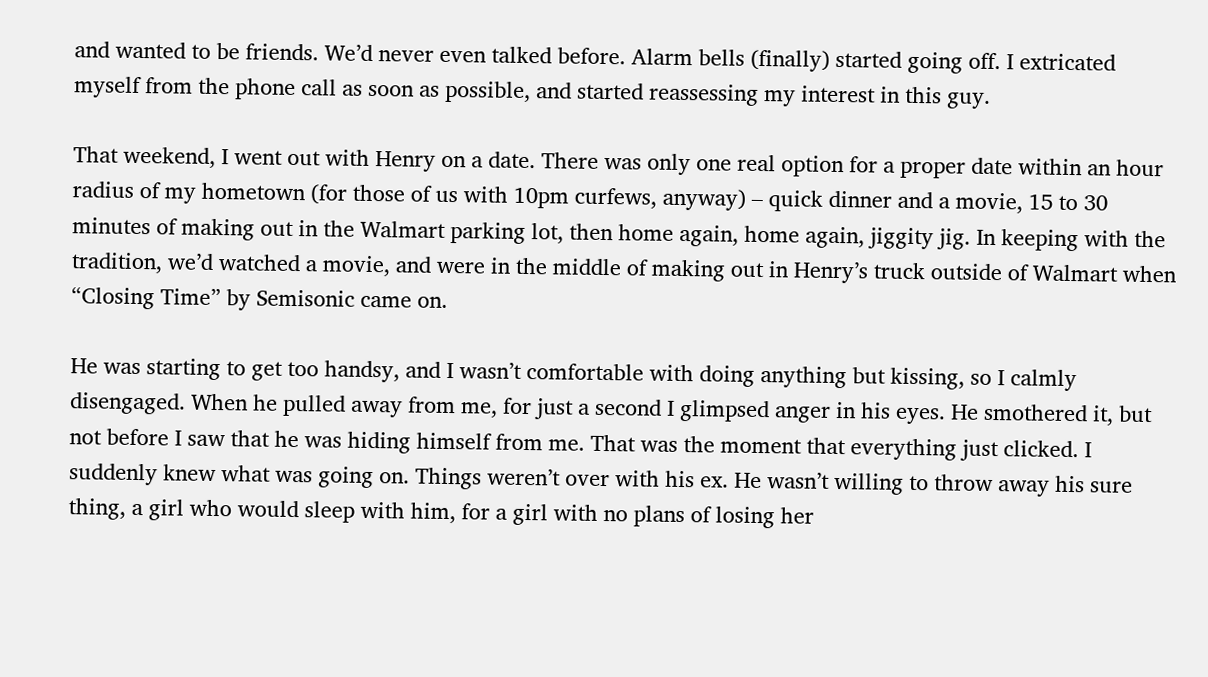and wanted to be friends. We’d never even talked before. Alarm bells (finally) started going off. I extricated myself from the phone call as soon as possible, and started reassessing my interest in this guy.

That weekend, I went out with Henry on a date. There was only one real option for a proper date within an hour radius of my hometown (for those of us with 10pm curfews, anyway) – quick dinner and a movie, 15 to 30 minutes of making out in the Walmart parking lot, then home again, home again, jiggity jig. In keeping with the tradition, we’d watched a movie, and were in the middle of making out in Henry’s truck outside of Walmart when “Closing Time” by Semisonic came on.

He was starting to get too handsy, and I wasn’t comfortable with doing anything but kissing, so I calmly disengaged. When he pulled away from me, for just a second I glimpsed anger in his eyes. He smothered it, but not before I saw that he was hiding himself from me. That was the moment that everything just clicked. I suddenly knew what was going on. Things weren’t over with his ex. He wasn’t willing to throw away his sure thing, a girl who would sleep with him, for a girl with no plans of losing her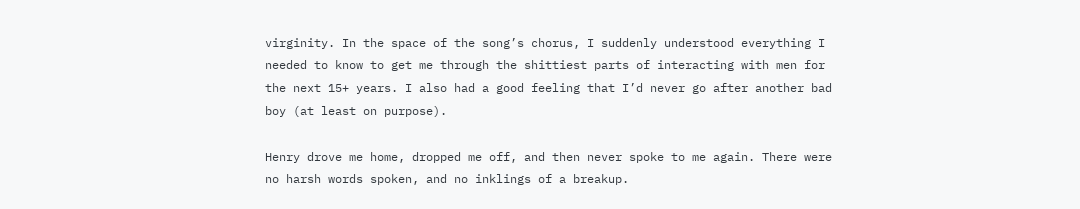virginity. In the space of the song’s chorus, I suddenly understood everything I needed to know to get me through the shittiest parts of interacting with men for the next 15+ years. I also had a good feeling that I’d never go after another bad boy (at least on purpose).

Henry drove me home, dropped me off, and then never spoke to me again. There were no harsh words spoken, and no inklings of a breakup.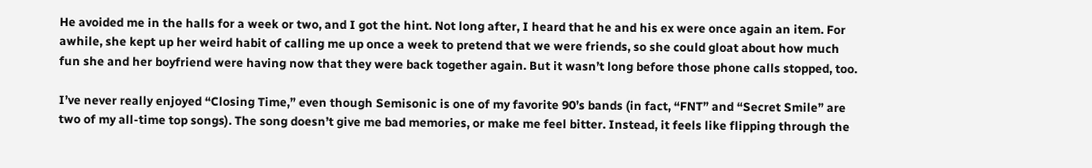He avoided me in the halls for a week or two, and I got the hint. Not long after, I heard that he and his ex were once again an item. For awhile, she kept up her weird habit of calling me up once a week to pretend that we were friends, so she could gloat about how much fun she and her boyfriend were having now that they were back together again. But it wasn’t long before those phone calls stopped, too.

I’ve never really enjoyed “Closing Time,” even though Semisonic is one of my favorite 90’s bands (in fact, “FNT” and “Secret Smile” are two of my all-time top songs). The song doesn’t give me bad memories, or make me feel bitter. Instead, it feels like flipping through the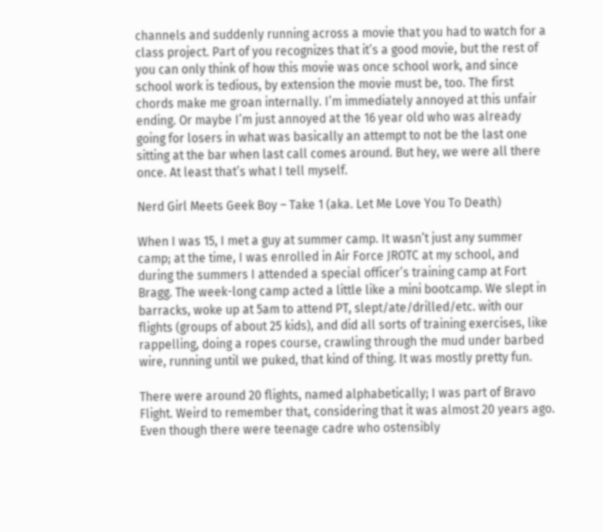channels and suddenly running across a movie that you had to watch for a class project. Part of you recognizes that it’s a good movie, but the rest of you can only think of how this movie was once school work, and since school work is tedious, by extension the movie must be, too. The first chords make me groan internally. I’m immediately annoyed at this unfair ending. Or maybe I’m just annoyed at the 16 year old who was already going for losers in what was basically an attempt to not be the last one sitting at the bar when last call comes around. But hey, we were all there once. At least that’s what I tell myself.

Nerd Girl Meets Geek Boy – Take 1 (aka. Let Me Love You To Death)

When I was 15, I met a guy at summer camp. It wasn’t just any summer camp; at the time, I was enrolled in Air Force JROTC at my school, and during the summers I attended a special officer’s training camp at Fort Bragg. The week-long camp acted a little like a mini bootcamp. We slept in barracks, woke up at 5am to attend PT, slept/ate/drilled/etc. with our flights (groups of about 25 kids), and did all sorts of training exercises, like rappelling, doing a ropes course, crawling through the mud under barbed wire, running until we puked, that kind of thing. It was mostly pretty fun.

There were around 20 flights, named alphabetically; I was part of Bravo Flight. Weird to remember that, considering that it was almost 20 years ago. Even though there were teenage cadre who ostensibly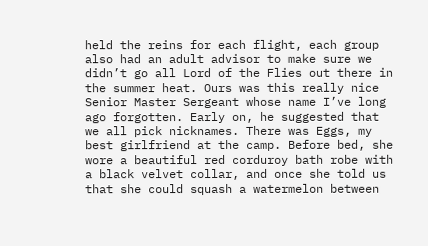held the reins for each flight, each group also had an adult advisor to make sure we didn’t go all Lord of the Flies out there in the summer heat. Ours was this really nice Senior Master Sergeant whose name I’ve long ago forgotten. Early on, he suggested that we all pick nicknames. There was Eggs, my best girlfriend at the camp. Before bed, she wore a beautiful red corduroy bath robe with a black velvet collar, and once she told us that she could squash a watermelon between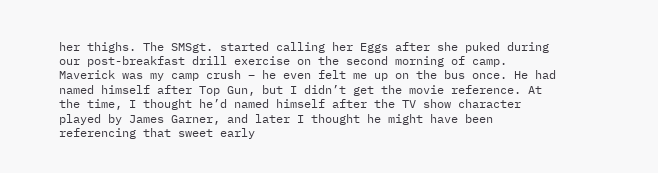her thighs. The SMSgt. started calling her Eggs after she puked during our post-breakfast drill exercise on the second morning of camp. Maverick was my camp crush – he even felt me up on the bus once. He had named himself after Top Gun, but I didn’t get the movie reference. At the time, I thought he’d named himself after the TV show character played by James Garner, and later I thought he might have been referencing that sweet early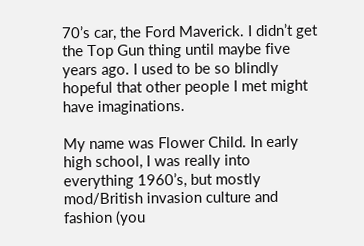70’s car, the Ford Maverick. I didn’t get the Top Gun thing until maybe five years ago. I used to be so blindly hopeful that other people I met might have imaginations.

My name was Flower Child. In early high school, I was really into everything 1960’s, but mostly mod/British invasion culture and fashion (you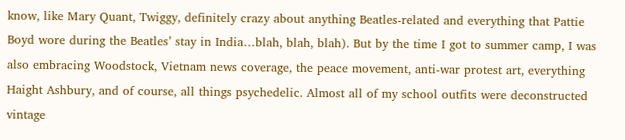know, like Mary Quant, Twiggy, definitely crazy about anything Beatles-related and everything that Pattie Boyd wore during the Beatles’ stay in India…blah, blah, blah). But by the time I got to summer camp, I was also embracing Woodstock, Vietnam news coverage, the peace movement, anti-war protest art, everything Haight Ashbury, and of course, all things psychedelic. Almost all of my school outfits were deconstructed vintage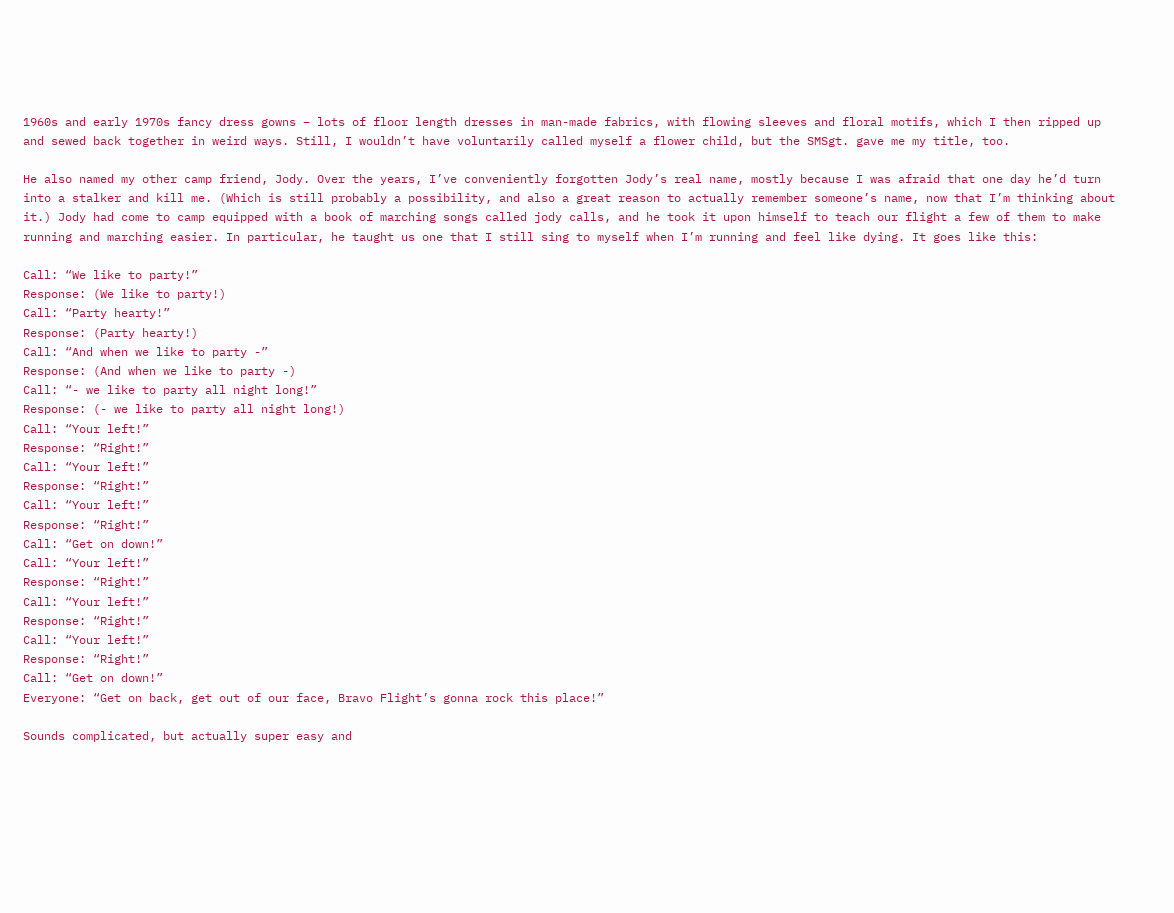1960s and early 1970s fancy dress gowns – lots of floor length dresses in man-made fabrics, with flowing sleeves and floral motifs, which I then ripped up and sewed back together in weird ways. Still, I wouldn’t have voluntarily called myself a flower child, but the SMSgt. gave me my title, too.

He also named my other camp friend, Jody. Over the years, I’ve conveniently forgotten Jody’s real name, mostly because I was afraid that one day he’d turn into a stalker and kill me. (Which is still probably a possibility, and also a great reason to actually remember someone’s name, now that I’m thinking about it.) Jody had come to camp equipped with a book of marching songs called jody calls, and he took it upon himself to teach our flight a few of them to make running and marching easier. In particular, he taught us one that I still sing to myself when I’m running and feel like dying. It goes like this:

Call: “We like to party!”
Response: (We like to party!)
Call: “Party hearty!”
Response: (Party hearty!)
Call: “And when we like to party -”
Response: (And when we like to party -)
Call: “- we like to party all night long!”
Response: (- we like to party all night long!)
Call: “Your left!”
Response: “Right!”
Call: “Your left!”
Response: “Right!”
Call: “Your left!”
Response: “Right!”
Call: “Get on down!”
Call: “Your left!”
Response: “Right!”
Call: “Your left!”
Response: “Right!”
Call: “Your left!”
Response: “Right!”
Call: “Get on down!”
Everyone: “Get on back, get out of our face, Bravo Flight’s gonna rock this place!”

Sounds complicated, but actually super easy and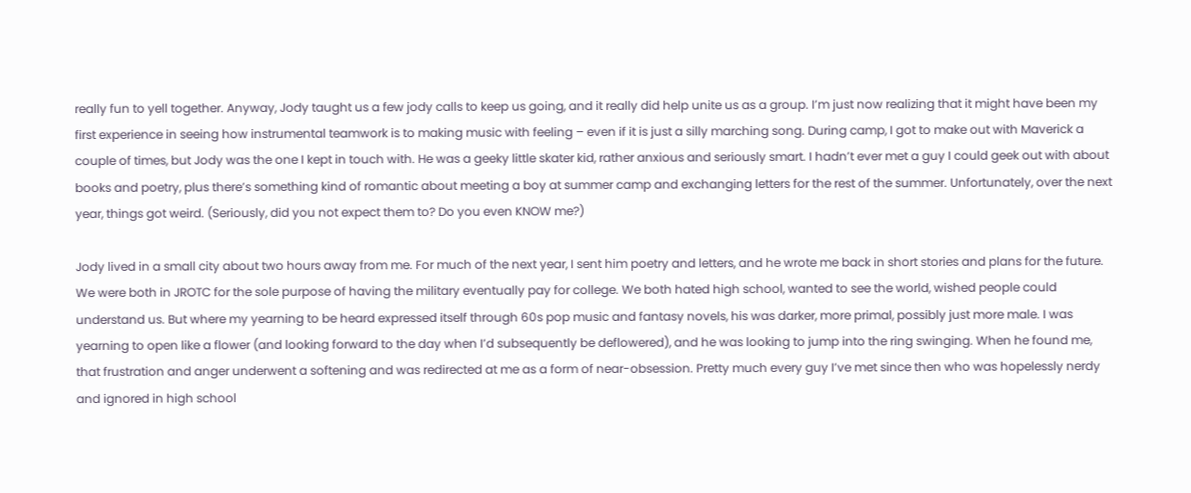really fun to yell together. Anyway, Jody taught us a few jody calls to keep us going, and it really did help unite us as a group. I’m just now realizing that it might have been my first experience in seeing how instrumental teamwork is to making music with feeling – even if it is just a silly marching song. During camp, I got to make out with Maverick a couple of times, but Jody was the one I kept in touch with. He was a geeky little skater kid, rather anxious and seriously smart. I hadn’t ever met a guy I could geek out with about books and poetry, plus there’s something kind of romantic about meeting a boy at summer camp and exchanging letters for the rest of the summer. Unfortunately, over the next year, things got weird. (Seriously, did you not expect them to? Do you even KNOW me?)

Jody lived in a small city about two hours away from me. For much of the next year, I sent him poetry and letters, and he wrote me back in short stories and plans for the future. We were both in JROTC for the sole purpose of having the military eventually pay for college. We both hated high school, wanted to see the world, wished people could understand us. But where my yearning to be heard expressed itself through 60s pop music and fantasy novels, his was darker, more primal, possibly just more male. I was yearning to open like a flower (and looking forward to the day when I’d subsequently be deflowered), and he was looking to jump into the ring swinging. When he found me, that frustration and anger underwent a softening and was redirected at me as a form of near-obsession. Pretty much every guy I’ve met since then who was hopelessly nerdy and ignored in high school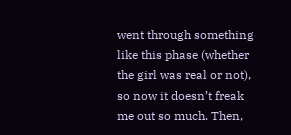went through something like this phase (whether the girl was real or not), so now it doesn’t freak me out so much. Then,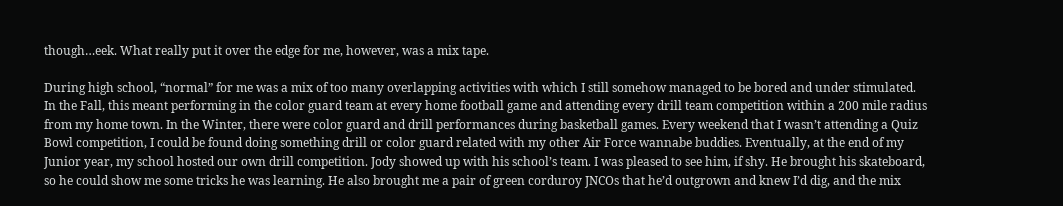though…eek. What really put it over the edge for me, however, was a mix tape.

During high school, “normal” for me was a mix of too many overlapping activities with which I still somehow managed to be bored and under stimulated. In the Fall, this meant performing in the color guard team at every home football game and attending every drill team competition within a 200 mile radius from my home town. In the Winter, there were color guard and drill performances during basketball games. Every weekend that I wasn’t attending a Quiz Bowl competition, I could be found doing something drill or color guard related with my other Air Force wannabe buddies. Eventually, at the end of my Junior year, my school hosted our own drill competition. Jody showed up with his school’s team. I was pleased to see him, if shy. He brought his skateboard, so he could show me some tricks he was learning. He also brought me a pair of green corduroy JNCOs that he’d outgrown and knew I’d dig, and the mix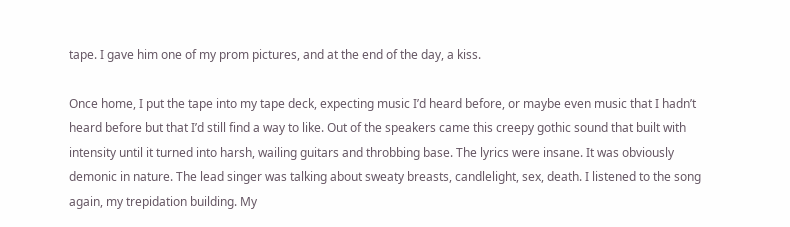tape. I gave him one of my prom pictures, and at the end of the day, a kiss.

Once home, I put the tape into my tape deck, expecting music I’d heard before, or maybe even music that I hadn’t heard before but that I’d still find a way to like. Out of the speakers came this creepy gothic sound that built with intensity until it turned into harsh, wailing guitars and throbbing base. The lyrics were insane. It was obviously demonic in nature. The lead singer was talking about sweaty breasts, candlelight, sex, death. I listened to the song again, my trepidation building. My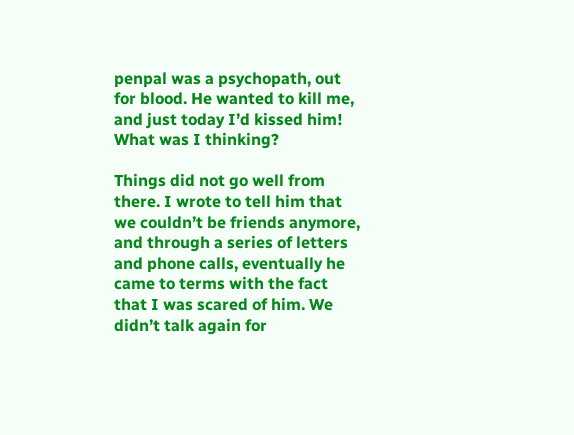penpal was a psychopath, out for blood. He wanted to kill me, and just today I’d kissed him! What was I thinking?

Things did not go well from there. I wrote to tell him that we couldn’t be friends anymore, and through a series of letters and phone calls, eventually he came to terms with the fact that I was scared of him. We didn’t talk again for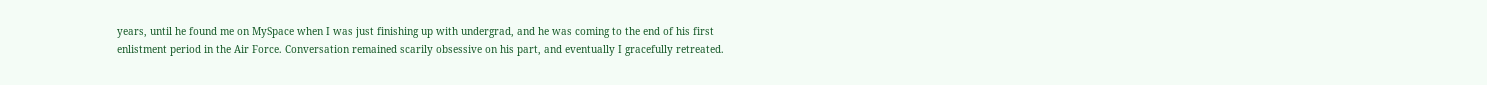years, until he found me on MySpace when I was just finishing up with undergrad, and he was coming to the end of his first enlistment period in the Air Force. Conversation remained scarily obsessive on his part, and eventually I gracefully retreated.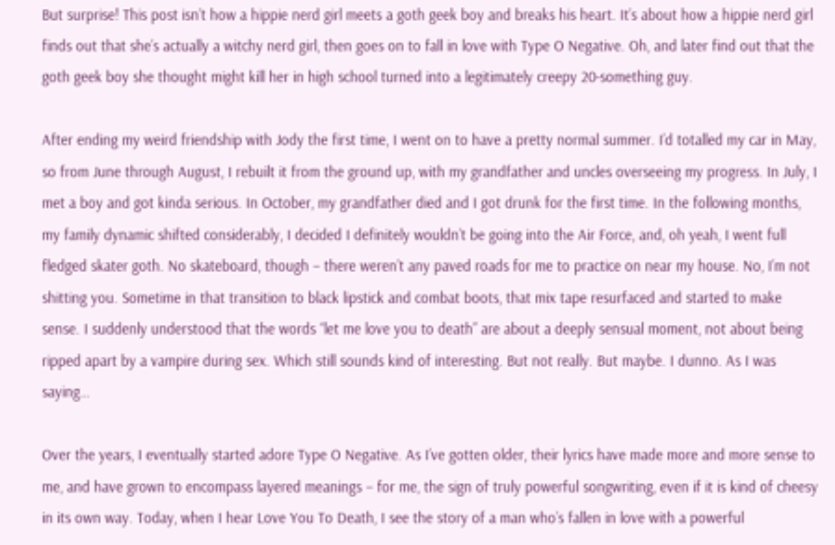But surprise! This post isn’t how a hippie nerd girl meets a goth geek boy and breaks his heart. It’s about how a hippie nerd girl finds out that she’s actually a witchy nerd girl, then goes on to fall in love with Type O Negative. Oh, and later find out that the goth geek boy she thought might kill her in high school turned into a legitimately creepy 20-something guy.

After ending my weird friendship with Jody the first time, I went on to have a pretty normal summer. I’d totalled my car in May, so from June through August, I rebuilt it from the ground up, with my grandfather and uncles overseeing my progress. In July, I met a boy and got kinda serious. In October, my grandfather died and I got drunk for the first time. In the following months, my family dynamic shifted considerably, I decided I definitely wouldn’t be going into the Air Force, and, oh yeah, I went full fledged skater goth. No skateboard, though – there weren’t any paved roads for me to practice on near my house. No, I’m not shitting you. Sometime in that transition to black lipstick and combat boots, that mix tape resurfaced and started to make sense. I suddenly understood that the words “let me love you to death” are about a deeply sensual moment, not about being ripped apart by a vampire during sex. Which still sounds kind of interesting. But not really. But maybe. I dunno. As I was saying…

Over the years, I eventually started adore Type O Negative. As I’ve gotten older, their lyrics have made more and more sense to me, and have grown to encompass layered meanings – for me, the sign of truly powerful songwriting, even if it is kind of cheesy in its own way. Today, when I hear Love You To Death, I see the story of a man who’s fallen in love with a powerful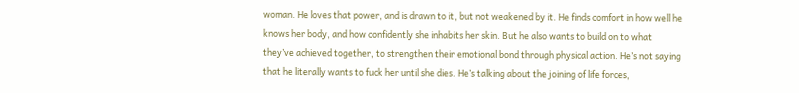woman. He loves that power, and is drawn to it, but not weakened by it. He finds comfort in how well he knows her body, and how confidently she inhabits her skin. But he also wants to build on to what they’ve achieved together, to strengthen their emotional bond through physical action. He’s not saying that he literally wants to fuck her until she dies. He’s talking about the joining of life forces,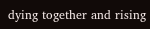dying together and rising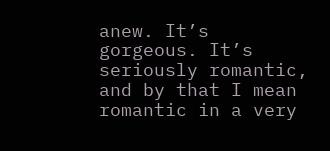anew. It’s gorgeous. It’s seriously romantic, and by that I mean romantic in a very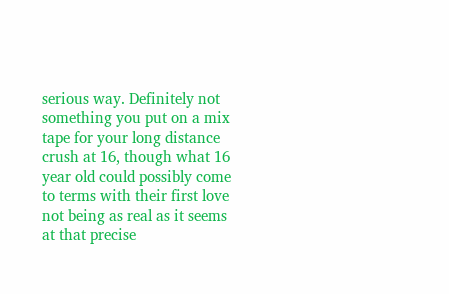serious way. Definitely not something you put on a mix tape for your long distance crush at 16, though what 16 year old could possibly come to terms with their first love not being as real as it seems at that precise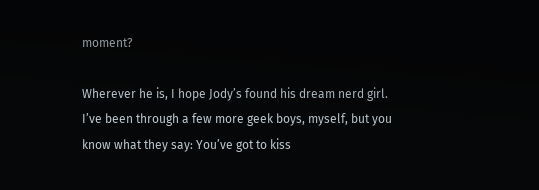moment?

Wherever he is, I hope Jody’s found his dream nerd girl. I’ve been through a few more geek boys, myself, but you know what they say: You’ve got to kiss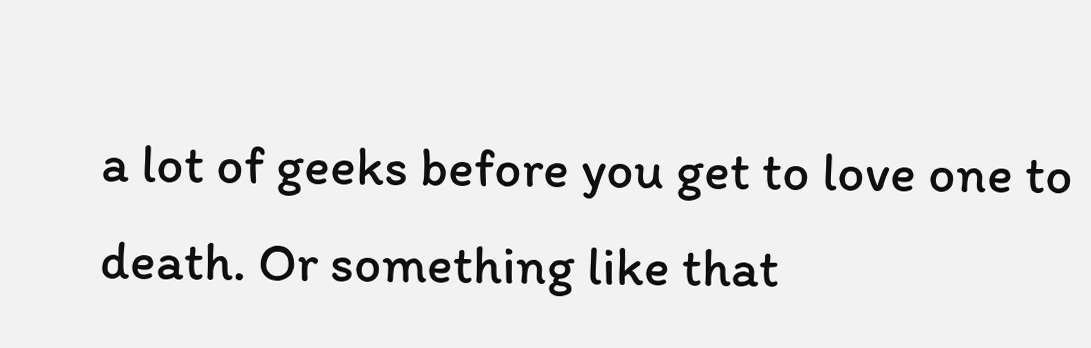a lot of geeks before you get to love one to death. Or something like that